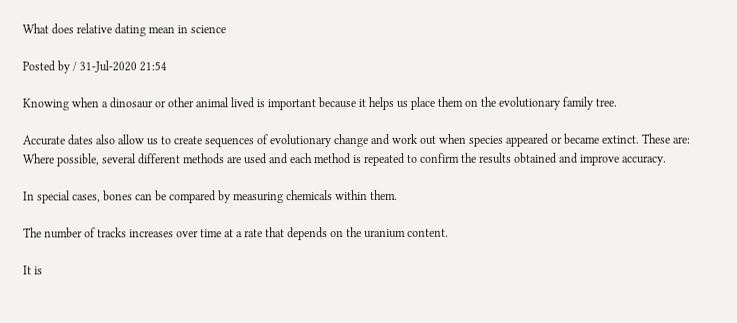What does relative dating mean in science

Posted by / 31-Jul-2020 21:54

Knowing when a dinosaur or other animal lived is important because it helps us place them on the evolutionary family tree.

Accurate dates also allow us to create sequences of evolutionary change and work out when species appeared or became extinct. These are: Where possible, several different methods are used and each method is repeated to confirm the results obtained and improve accuracy.

In special cases, bones can be compared by measuring chemicals within them.

The number of tracks increases over time at a rate that depends on the uranium content.

It is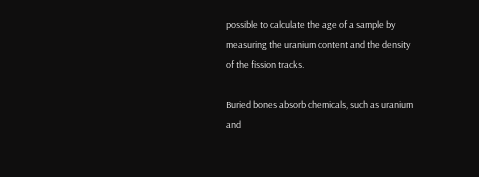possible to calculate the age of a sample by measuring the uranium content and the density of the fission tracks.

Buried bones absorb chemicals, such as uranium and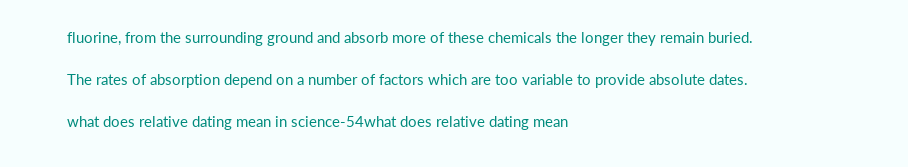fluorine, from the surrounding ground and absorb more of these chemicals the longer they remain buried.

The rates of absorption depend on a number of factors which are too variable to provide absolute dates.

what does relative dating mean in science-54what does relative dating mean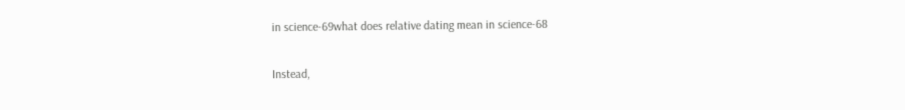in science-69what does relative dating mean in science-68

Instead,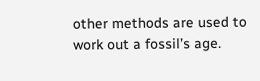other methods are used to work out a fossil’s age.